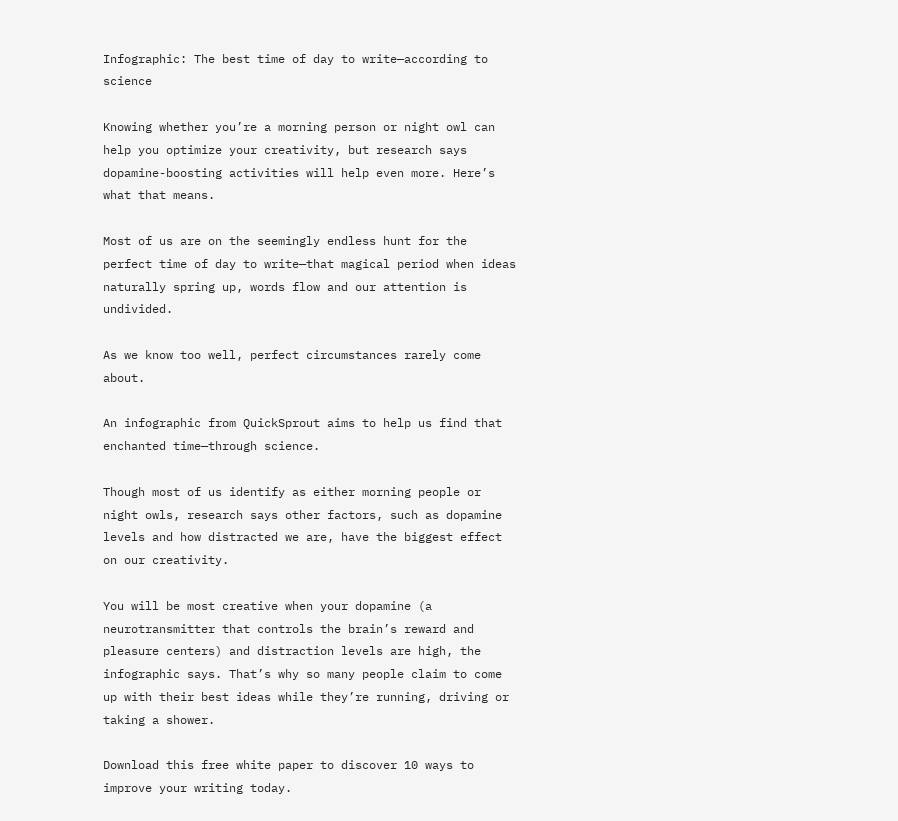Infographic: The best time of day to write—according to science

Knowing whether you’re a morning person or night owl can help you optimize your creativity, but research says dopamine-boosting activities will help even more. Here’s what that means.

Most of us are on the seemingly endless hunt for the perfect time of day to write—that magical period when ideas naturally spring up, words flow and our attention is undivided.

As we know too well, perfect circumstances rarely come about.

An infographic from QuickSprout aims to help us find that enchanted time—through science.

Though most of us identify as either morning people or night owls, research says other factors, such as dopamine levels and how distracted we are, have the biggest effect on our creativity.

You will be most creative when your dopamine (a neurotransmitter that controls the brain’s reward and pleasure centers) and distraction levels are high, the infographic says. That’s why so many people claim to come up with their best ideas while they’re running, driving or taking a shower.

Download this free white paper to discover 10 ways to improve your writing today.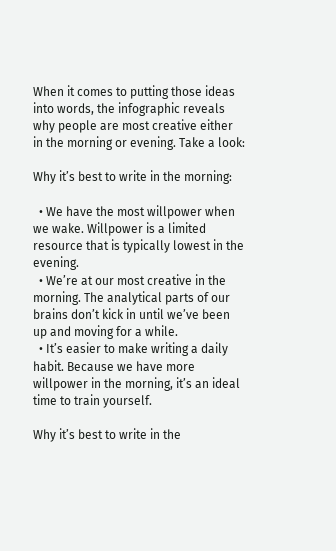When it comes to putting those ideas into words, the infographic reveals why people are most creative either in the morning or evening. Take a look:

Why it’s best to write in the morning:

  • We have the most willpower when we wake. Willpower is a limited resource that is typically lowest in the evening.
  • We’re at our most creative in the morning. The analytical parts of our brains don’t kick in until we’ve been up and moving for a while.
  • It’s easier to make writing a daily habit. Because we have more willpower in the morning, it’s an ideal time to train yourself.

Why it’s best to write in the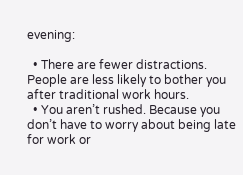evening:

  • There are fewer distractions. People are less likely to bother you after traditional work hours.
  • You aren’t rushed. Because you don’t have to worry about being late for work or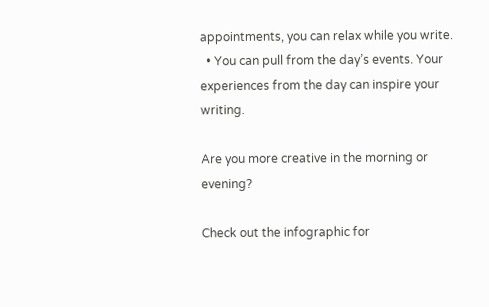appointments, you can relax while you write.
  • You can pull from the day’s events. Your experiences from the day can inspire your writing.

Are you more creative in the morning or evening?

Check out the infographic for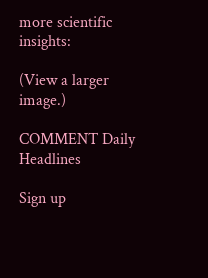more scientific insights:

(View a larger image.)

COMMENT Daily Headlines

Sign up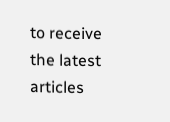to receive the latest articles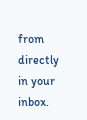from directly in your inbox.